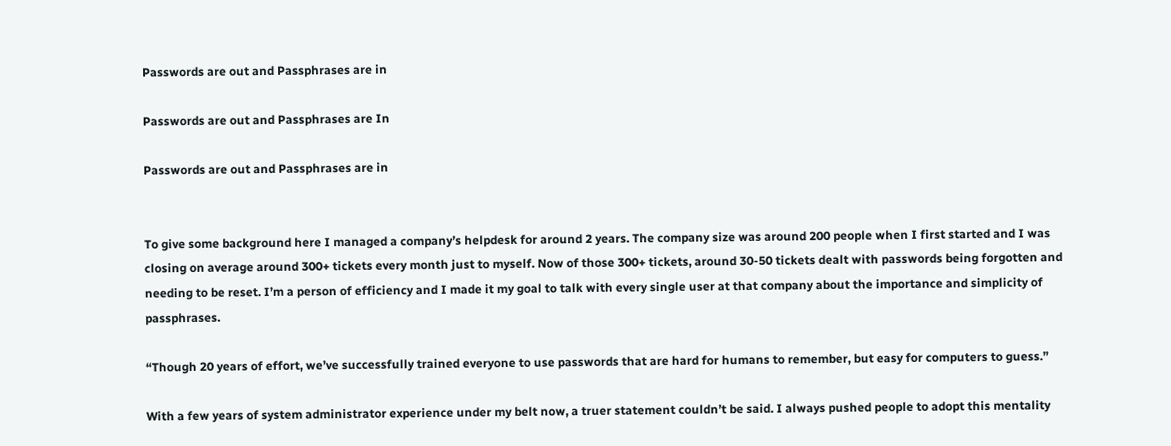Passwords are out and Passphrases are in

Passwords are out and Passphrases are In

Passwords are out and Passphrases are in


To give some background here I managed a company’s helpdesk for around 2 years. The company size was around 200 people when I first started and I was closing on average around 300+ tickets every month just to myself. Now of those 300+ tickets, around 30-50 tickets dealt with passwords being forgotten and needing to be reset. I’m a person of efficiency and I made it my goal to talk with every single user at that company about the importance and simplicity of passphrases.

“Though 20 years of effort, we’ve successfully trained everyone to use passwords that are hard for humans to remember, but easy for computers to guess.”

With a few years of system administrator experience under my belt now, a truer statement couldn’t be said. I always pushed people to adopt this mentality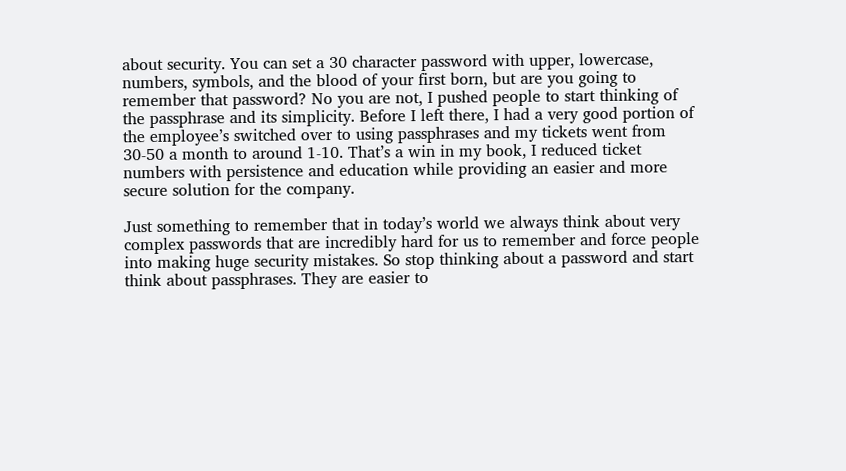about security. You can set a 30 character password with upper, lowercase, numbers, symbols, and the blood of your first born, but are you going to remember that password? No you are not, I pushed people to start thinking of the passphrase and its simplicity. Before I left there, I had a very good portion of the employee’s switched over to using passphrases and my tickets went from 30-50 a month to around 1-10. That’s a win in my book, I reduced ticket numbers with persistence and education while providing an easier and more secure solution for the company.

Just something to remember that in today’s world we always think about very complex passwords that are incredibly hard for us to remember and force people into making huge security mistakes. So stop thinking about a password and start think about passphrases. They are easier to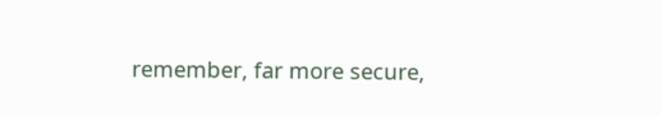remember, far more secure,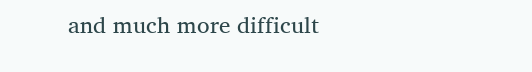and much more difficult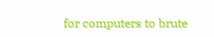for computers to brute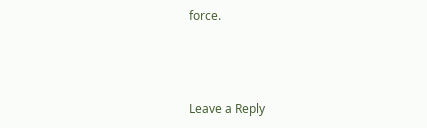force.



Leave a Reply